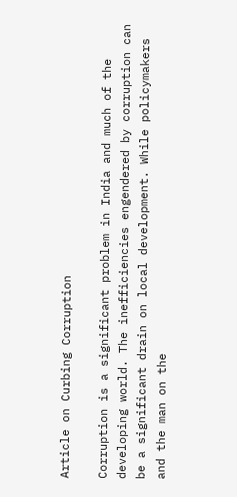Article on Curbing Corruption

Corruption is a significant problem in India and much of the developing world. The inefficiencies engendered by corruption can be a significant drain on local development. While policymakers and the man on the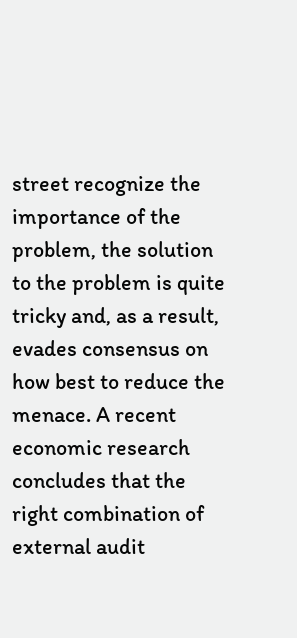street recognize the importance of the problem, the solution to the problem is quite tricky and, as a result, evades consensus on how best to reduce the menace. A recent economic research concludes that the right combination of external audit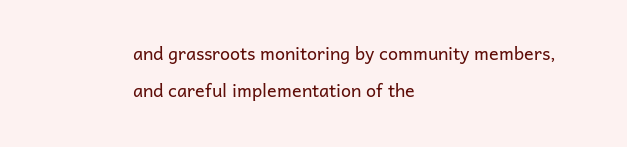and grassroots monitoring by community members, and careful implementation of the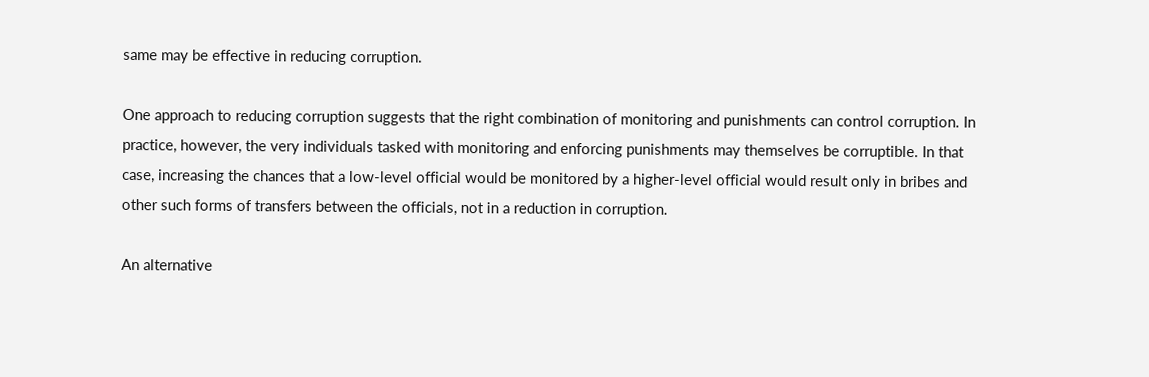same may be effective in reducing corruption.

One approach to reducing corruption suggests that the right combination of monitoring and punishments can control corruption. In practice, however, the very individuals tasked with monitoring and enforcing punishments may themselves be corruptible. In that case, increasing the chances that a low-level official would be monitored by a higher-level official would result only in bribes and other such forms of transfers between the officials, not in a reduction in corruption.

An alternative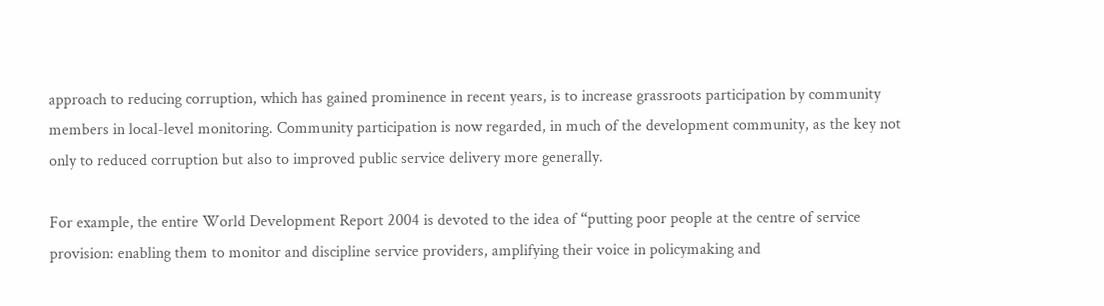approach to reducing corruption, which has gained prominence in recent years, is to increase grassroots participation by community members in local-level monitoring. Community participation is now regarded, in much of the development community, as the key not only to reduced corruption but also to improved public service delivery more generally.

For example, the entire World Development Report 2004 is devoted to the idea of “putting poor people at the centre of service provision: enabling them to monitor and discipline service providers, amplifying their voice in policymaking and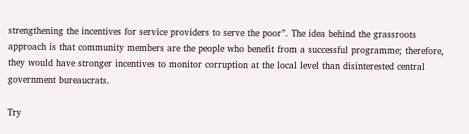strengthening the incentives for service providers to serve the poor”. The idea behind the grassroots approach is that community members are the people who benefit from a successful programme; therefore, they would have stronger incentives to monitor corruption at the local level than disinterested central government bureaucrats.

Try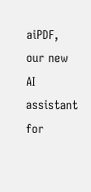aiPDF, our new AI assistant for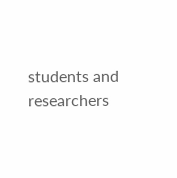students and researchers